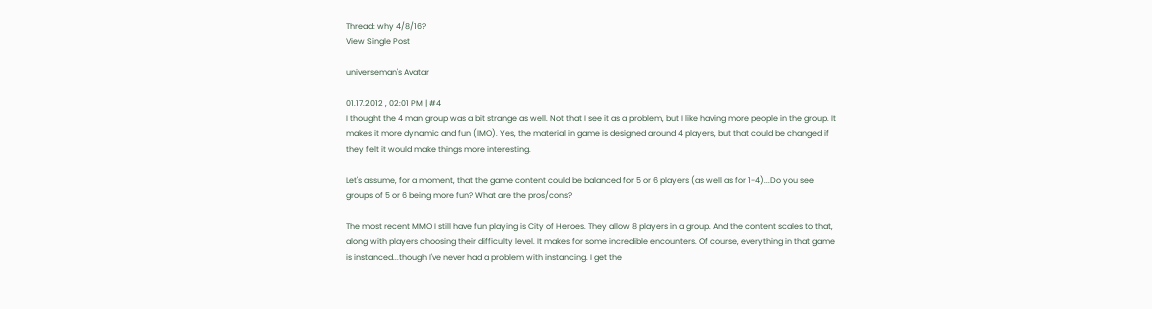Thread: why 4/8/16?
View Single Post

universeman's Avatar

01.17.2012 , 02:01 PM | #4
I thought the 4 man group was a bit strange as well. Not that I see it as a problem, but I like having more people in the group. It makes it more dynamic and fun (IMO). Yes, the material in game is designed around 4 players, but that could be changed if they felt it would make things more interesting.

Let's assume, for a moment, that the game content could be balanced for 5 or 6 players (as well as for 1-4)...Do you see groups of 5 or 6 being more fun? What are the pros/cons?

The most recent MMO I still have fun playing is City of Heroes. They allow 8 players in a group. And the content scales to that, along with players choosing their difficulty level. It makes for some incredible encounters. Of course, everything in that game is instanced...though I've never had a problem with instancing. I get the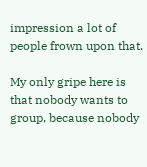impression a lot of people frown upon that.

My only gripe here is that nobody wants to group, because nobody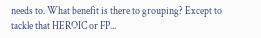needs to. What benefit is there to grouping? Except to tackle that HEROIC or FP...